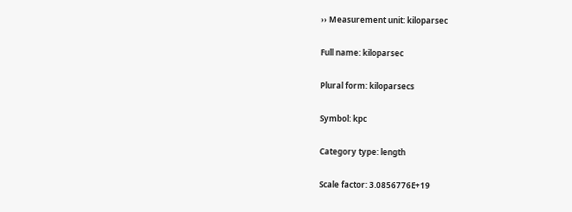›› Measurement unit: kiloparsec

Full name: kiloparsec

Plural form: kiloparsecs

Symbol: kpc

Category type: length

Scale factor: 3.0856776E+19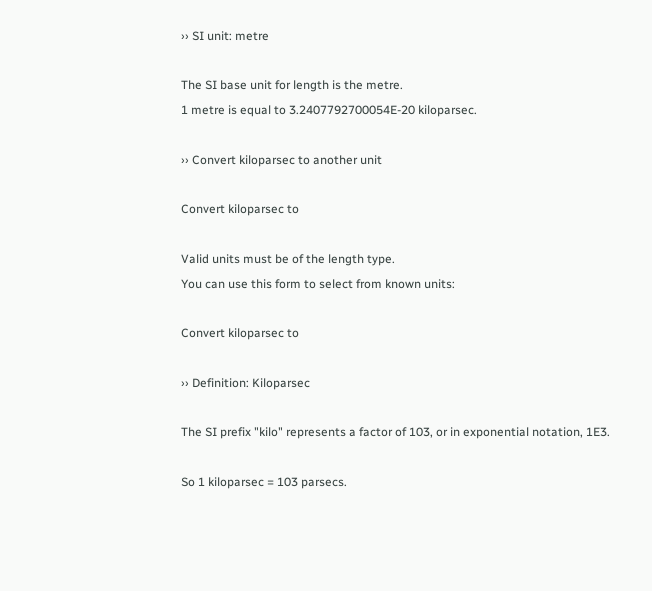›› SI unit: metre

The SI base unit for length is the metre.
1 metre is equal to 3.2407792700054E-20 kiloparsec.

›› Convert kiloparsec to another unit

Convert kiloparsec to

Valid units must be of the length type.
You can use this form to select from known units:

Convert kiloparsec to

›› Definition: Kiloparsec

The SI prefix "kilo" represents a factor of 103, or in exponential notation, 1E3.

So 1 kiloparsec = 103 parsecs.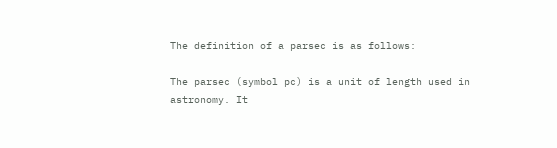The definition of a parsec is as follows:

The parsec (symbol pc) is a unit of length used in astronomy. It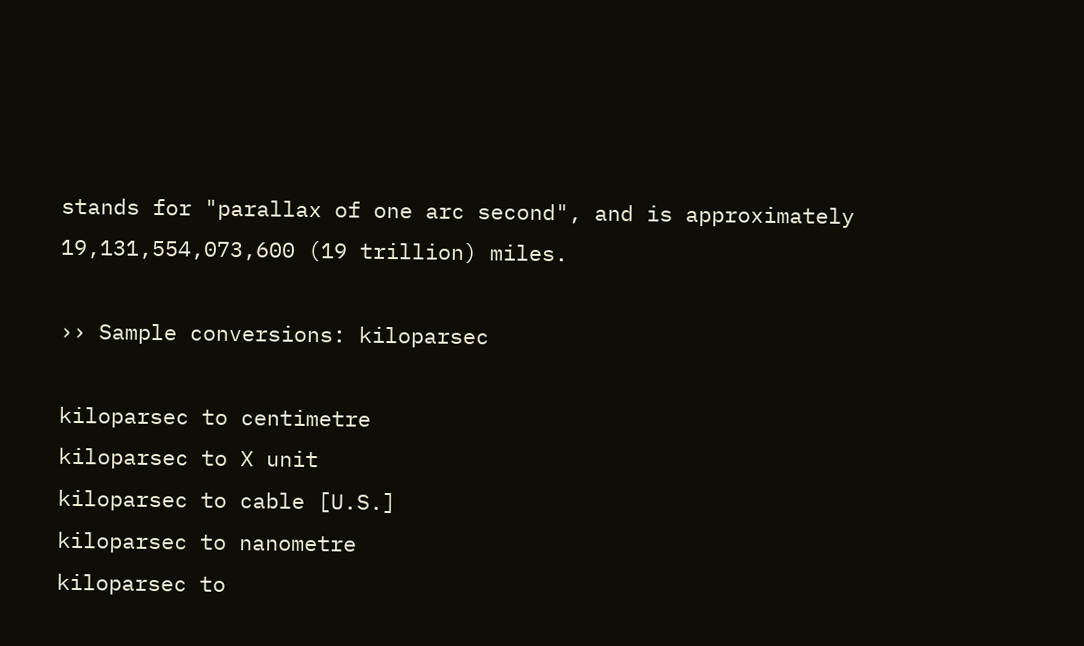stands for "parallax of one arc second", and is approximately 19,131,554,073,600 (19 trillion) miles.

›› Sample conversions: kiloparsec

kiloparsec to centimetre
kiloparsec to X unit
kiloparsec to cable [U.S.]
kiloparsec to nanometre
kiloparsec to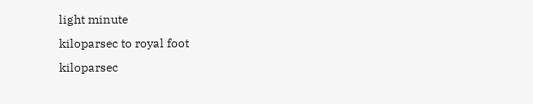light minute
kiloparsec to royal foot
kiloparsec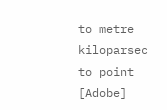to metre
kiloparsec to point [Adobe]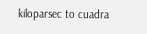kiloparsec to cuadra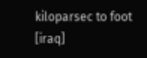kiloparsec to foot [iraq]